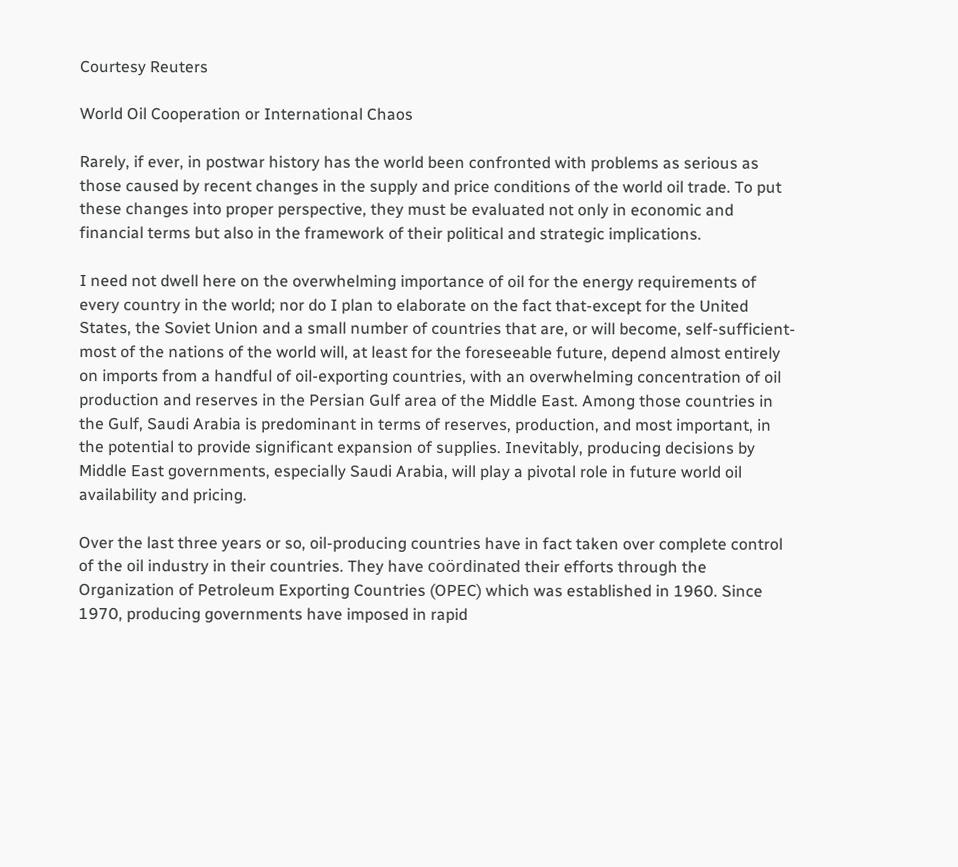Courtesy Reuters

World Oil Cooperation or International Chaos

Rarely, if ever, in postwar history has the world been confronted with problems as serious as those caused by recent changes in the supply and price conditions of the world oil trade. To put these changes into proper perspective, they must be evaluated not only in economic and financial terms but also in the framework of their political and strategic implications.

I need not dwell here on the overwhelming importance of oil for the energy requirements of every country in the world; nor do I plan to elaborate on the fact that-except for the United States, the Soviet Union and a small number of countries that are, or will become, self-sufficient-most of the nations of the world will, at least for the foreseeable future, depend almost entirely on imports from a handful of oil-exporting countries, with an overwhelming concentration of oil production and reserves in the Persian Gulf area of the Middle East. Among those countries in the Gulf, Saudi Arabia is predominant in terms of reserves, production, and most important, in the potential to provide significant expansion of supplies. Inevitably, producing decisions by Middle East governments, especially Saudi Arabia, will play a pivotal role in future world oil availability and pricing.

Over the last three years or so, oil-producing countries have in fact taken over complete control of the oil industry in their countries. They have coördinated their efforts through the Organization of Petroleum Exporting Countries (OPEC) which was established in 1960. Since 1970, producing governments have imposed in rapid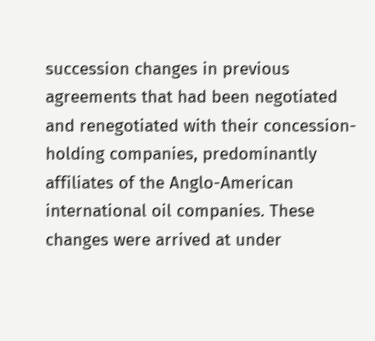succession changes in previous agreements that had been negotiated and renegotiated with their concession-holding companies, predominantly affiliates of the Anglo-American international oil companies. These changes were arrived at under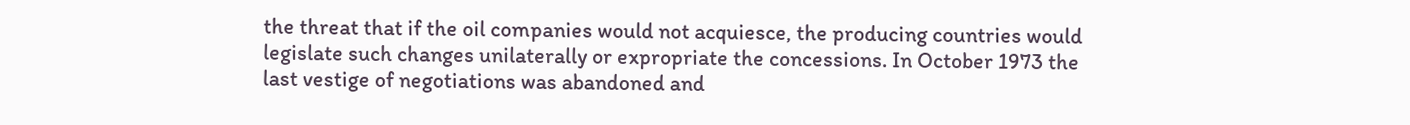the threat that if the oil companies would not acquiesce, the producing countries would legislate such changes unilaterally or expropriate the concessions. In October 1973 the last vestige of negotiations was abandoned and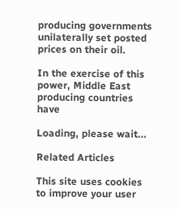producing governments unilaterally set posted prices on their oil.

In the exercise of this power, Middle East producing countries have

Loading, please wait...

Related Articles

This site uses cookies to improve your user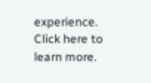experience. Click here to learn more.